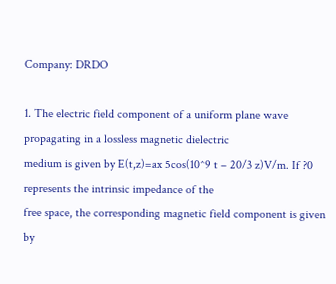Company: DRDO

1. The electric field component of a uniform plane wave propagating in a lossless magnetic dielectric
medium is given by E(t,z)=ax 5cos(10^9 t – 20/3 z)V/m. If ?0 represents the intrinsic impedance of the
free space, the corresponding magnetic field component is given by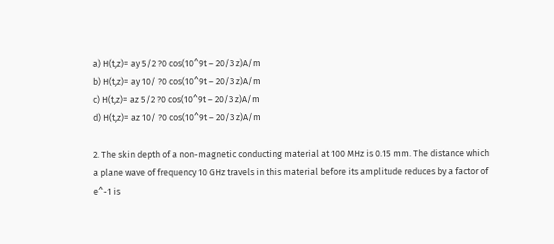a) H(t,z)= ay 5/2 ?0 cos(10^9t – 20/3 z)A/m
b) H(t,z)= ay 10/ ?0 cos(10^9t – 20/3 z)A/m
c) H(t,z)= az 5/2 ?0 cos(10^9t – 20/3 z)A/m
d) H(t,z)= az 10/ ?0 cos(10^9t – 20/3 z)A/m

2. The skin depth of a non-magnetic conducting material at 100 MHz is 0.15 mm. The distance which
a plane wave of frequency 10 GHz travels in this material before its amplitude reduces by a factor of
e^-1 is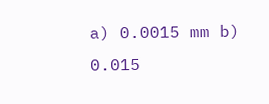a) 0.0015 mm b) 0.015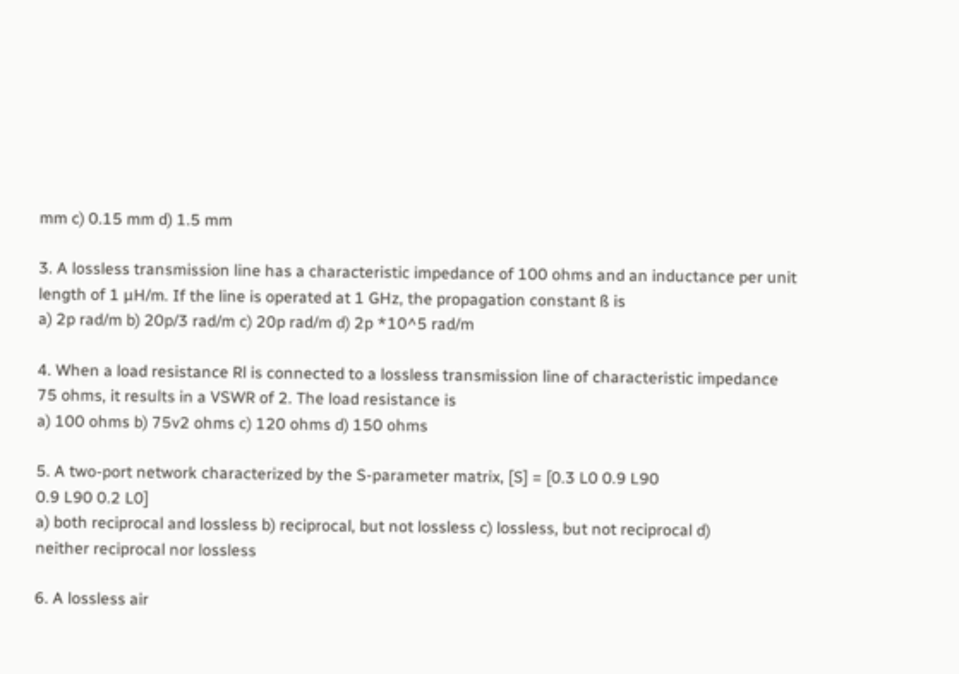mm c) 0.15 mm d) 1.5 mm

3. A lossless transmission line has a characteristic impedance of 100 ohms and an inductance per unit
length of 1 µH/m. If the line is operated at 1 GHz, the propagation constant ß is
a) 2p rad/m b) 20p/3 rad/m c) 20p rad/m d) 2p *10^5 rad/m

4. When a load resistance Rl is connected to a lossless transmission line of characteristic impedance
75 ohms, it results in a VSWR of 2. The load resistance is
a) 100 ohms b) 75v2 ohms c) 120 ohms d) 150 ohms

5. A two-port network characterized by the S-parameter matrix, [S] = [0.3 L0 0.9 L90
0.9 L90 0.2 L0]
a) both reciprocal and lossless b) reciprocal, but not lossless c) lossless, but not reciprocal d)
neither reciprocal nor lossless

6. A lossless air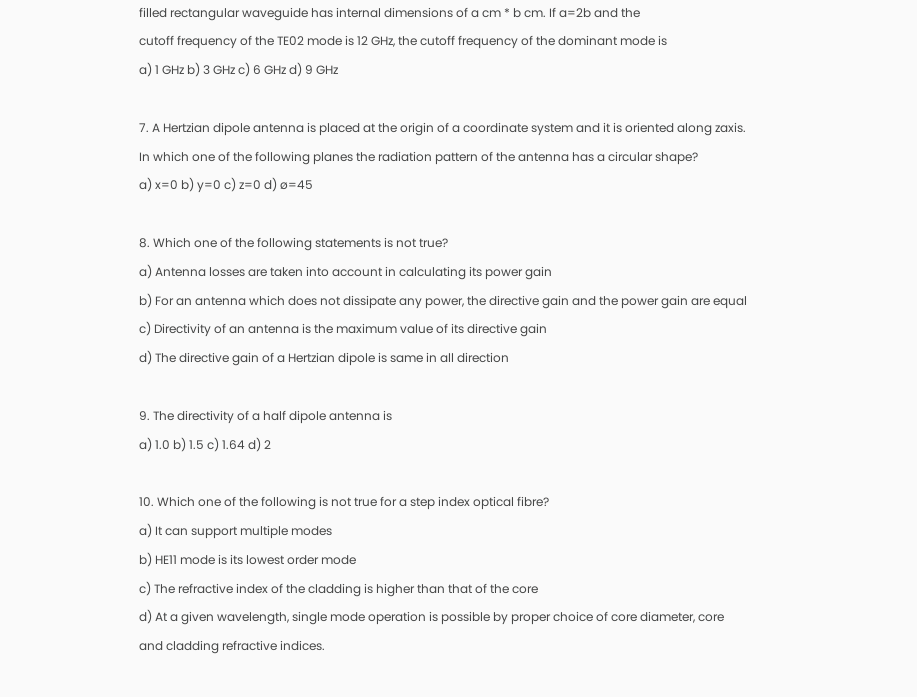filled rectangular waveguide has internal dimensions of a cm * b cm. If a=2b and the
cutoff frequency of the TE02 mode is 12 GHz, the cutoff frequency of the dominant mode is
a) 1 GHz b) 3 GHz c) 6 GHz d) 9 GHz

7. A Hertzian dipole antenna is placed at the origin of a coordinate system and it is oriented along zaxis.
In which one of the following planes the radiation pattern of the antenna has a circular shape?
a) x=0 b) y=0 c) z=0 d) ø=45

8. Which one of the following statements is not true?
a) Antenna losses are taken into account in calculating its power gain
b) For an antenna which does not dissipate any power, the directive gain and the power gain are equal
c) Directivity of an antenna is the maximum value of its directive gain
d) The directive gain of a Hertzian dipole is same in all direction

9. The directivity of a half dipole antenna is
a) 1.0 b) 1.5 c) 1.64 d) 2

10. Which one of the following is not true for a step index optical fibre?
a) It can support multiple modes
b) HE11 mode is its lowest order mode
c) The refractive index of the cladding is higher than that of the core
d) At a given wavelength, single mode operation is possible by proper choice of core diameter, core
and cladding refractive indices.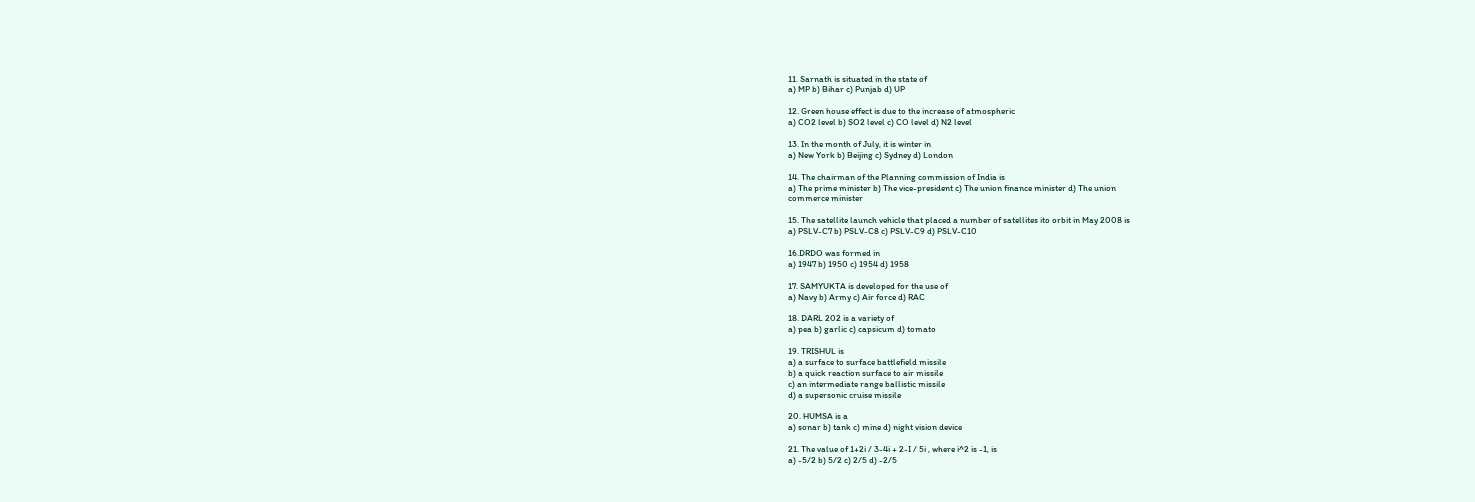11. Sarnath is situated in the state of
a) MP b) Bihar c) Punjab d) UP

12. Green house effect is due to the increase of atmospheric
a) CO2 level b) SO2 level c) CO level d) N2 level

13. In the month of July, it is winter in
a) New York b) Beijing c) Sydney d) London

14. The chairman of the Planning commission of India is
a) The prime minister b) The vice-president c) The union finance minister d) The union
commerce minister

15. The satellite launch vehicle that placed a number of satellites ito orbit in May 2008 is
a) PSLV-C7 b) PSLV-C8 c) PSLV-C9 d) PSLV-C10

16.DRDO was formed in
a) 1947 b) 1950 c) 1954 d) 1958

17. SAMYUKTA is developed for the use of
a) Navy b) Army c) Air force d) RAC

18. DARL 202 is a variety of
a) pea b) garlic c) capsicum d) tomato

19. TRISHUL is
a) a surface to surface battlefield missile
b) a quick reaction surface to air missile
c) an intermediate range ballistic missile
d) a supersonic cruise missile

20. HUMSA is a
a) sonar b) tank c) mine d) night vision device

21. The value of 1+2i / 3-4i + 2-I / 5i , where i^2 is -1, is
a) -5/2 b) 5/2 c) 2/5 d) -2/5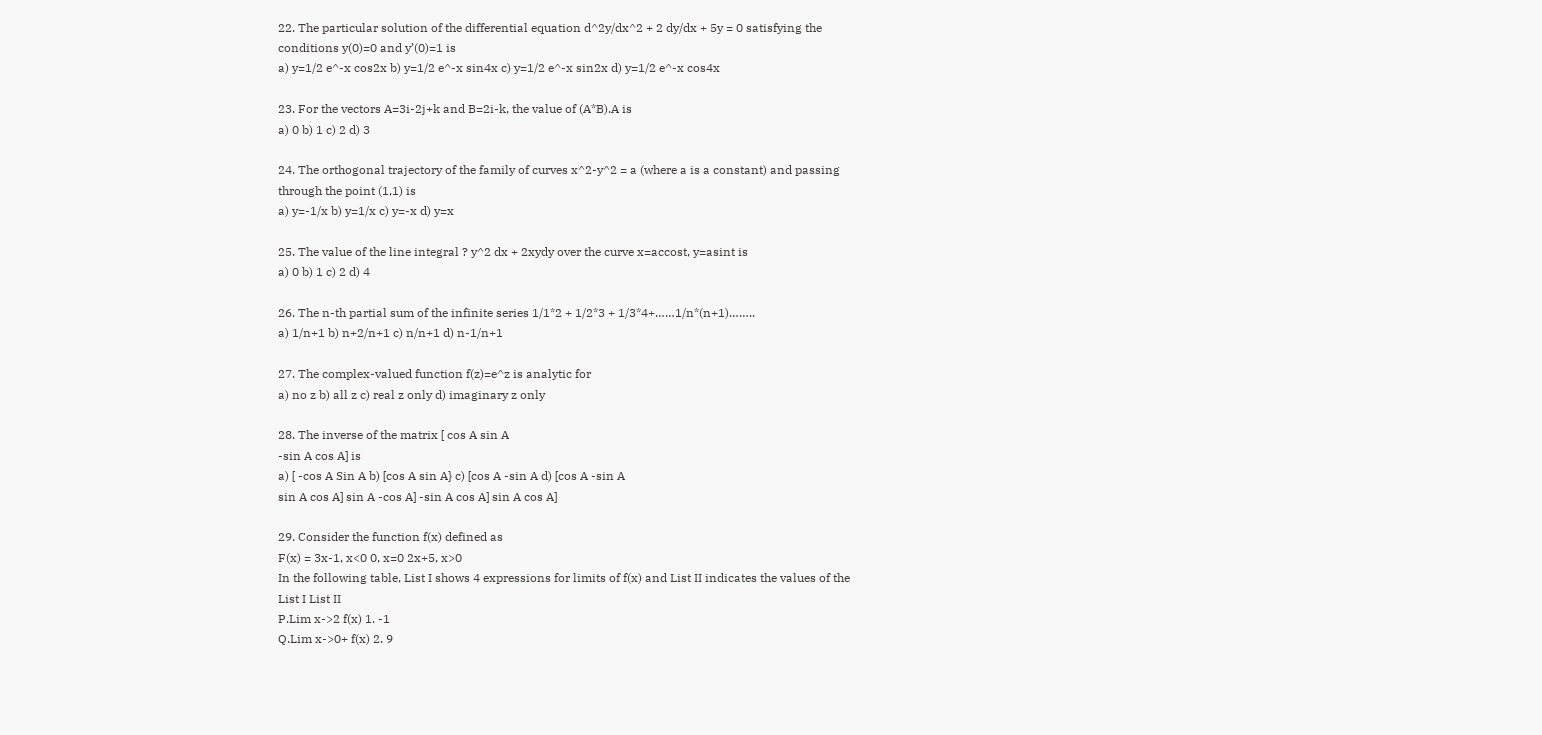22. The particular solution of the differential equation d^2y/dx^2 + 2 dy/dx + 5y = 0 satisfying the
conditions y(0)=0 and y’(0)=1 is
a) y=1/2 e^-x cos2x b) y=1/2 e^-x sin4x c) y=1/2 e^-x sin2x d) y=1/2 e^-x cos4x

23. For the vectors A=3i-2j+k and B=2i-k, the value of (A*B).A is
a) 0 b) 1 c) 2 d) 3

24. The orthogonal trajectory of the family of curves x^2-y^2 = a (where a is a constant) and passing
through the point (1,1) is
a) y=-1/x b) y=1/x c) y=-x d) y=x

25. The value of the line integral ? y^2 dx + 2xydy over the curve x=accost, y=asint is
a) 0 b) 1 c) 2 d) 4

26. The n-th partial sum of the infinite series 1/1*2 + 1/2*3 + 1/3*4+……1/n*(n+1)……..
a) 1/n+1 b) n+2/n+1 c) n/n+1 d) n-1/n+1

27. The complex-valued function f(z)=e^z is analytic for
a) no z b) all z c) real z only d) imaginary z only

28. The inverse of the matrix [ cos A sin A
-sin A cos A] is
a) [ -cos A Sin A b) [cos A sin A} c) [cos A -sin A d) [cos A -sin A
sin A cos A] sin A -cos A] -sin A cos A] sin A cos A]

29. Consider the function f(x) defined as
F(x) = 3x-1, x<0 0, x=0 2x+5, x>0
In the following table, List I shows 4 expressions for limits of f(x) and List II indicates the values of the
List I List II
P.Lim x->2 f(x) 1. -1
Q.Lim x->0+ f(x) 2. 9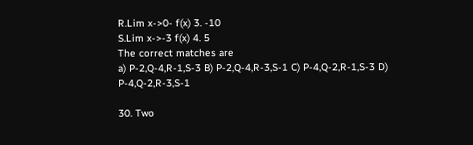R.Lim x->0- f(x) 3. -10
S.Lim x->-3 f(x) 4. 5
The correct matches are
a) P-2,Q-4,R-1,S-3 B) P-2,Q-4,R-3,S-1 C) P-4,Q-2,R-1,S-3 D) P-4,Q-2,R-3,S-1

30. Two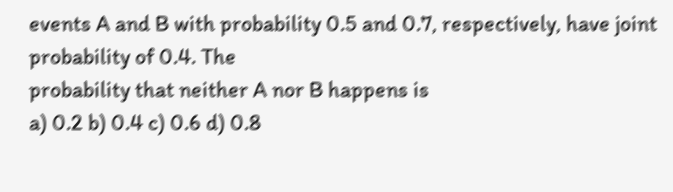events A and B with probability 0.5 and 0.7, respectively, have joint probability of 0.4. The
probability that neither A nor B happens is
a) 0.2 b) 0.4 c) 0.6 d) 0.8